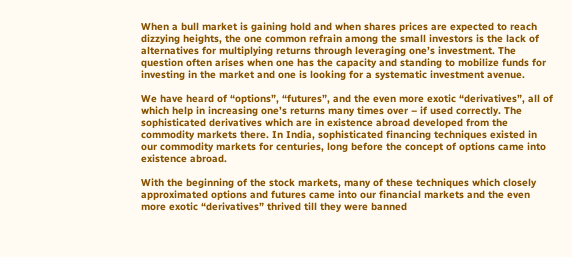When a bull market is gaining hold and when shares prices are expected to reach dizzying heights, the one common refrain among the small investors is the lack of alternatives for multiplying returns through leveraging one’s investment. The question often arises when one has the capacity and standing to mobilize funds for investing in the market and one is looking for a systematic investment avenue.

We have heard of “options”, “futures”, and the even more exotic “derivatives”, all of which help in increasing one’s returns many times over – if used correctly. The sophisticated derivatives which are in existence abroad developed from the commodity markets there. In India, sophisticated financing techniques existed in our commodity markets for centuries, long before the concept of options came into existence abroad.

With the beginning of the stock markets, many of these techniques which closely approximated options and futures came into our financial markets and the even more exotic “derivatives” thrived till they were banned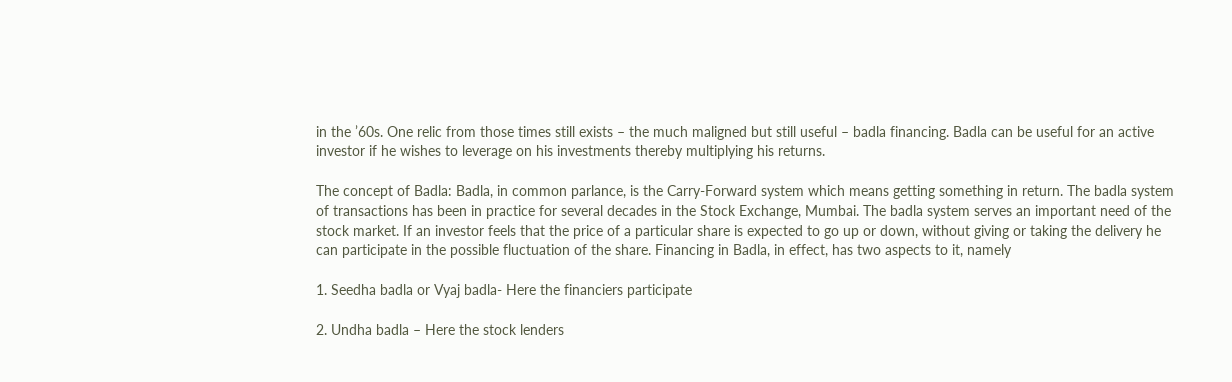in the ’60s. One relic from those times still exists – the much maligned but still useful – badla financing. Badla can be useful for an active investor if he wishes to leverage on his investments thereby multiplying his returns.

The concept of Badla: Badla, in common parlance, is the Carry-Forward system which means getting something in return. The badla system of transactions has been in practice for several decades in the Stock Exchange, Mumbai. The badla system serves an important need of the stock market. If an investor feels that the price of a particular share is expected to go up or down, without giving or taking the delivery he can participate in the possible fluctuation of the share. Financing in Badla, in effect, has two aspects to it, namely

1. Seedha badla or Vyaj badla- Here the financiers participate

2. Undha badla – Here the stock lenders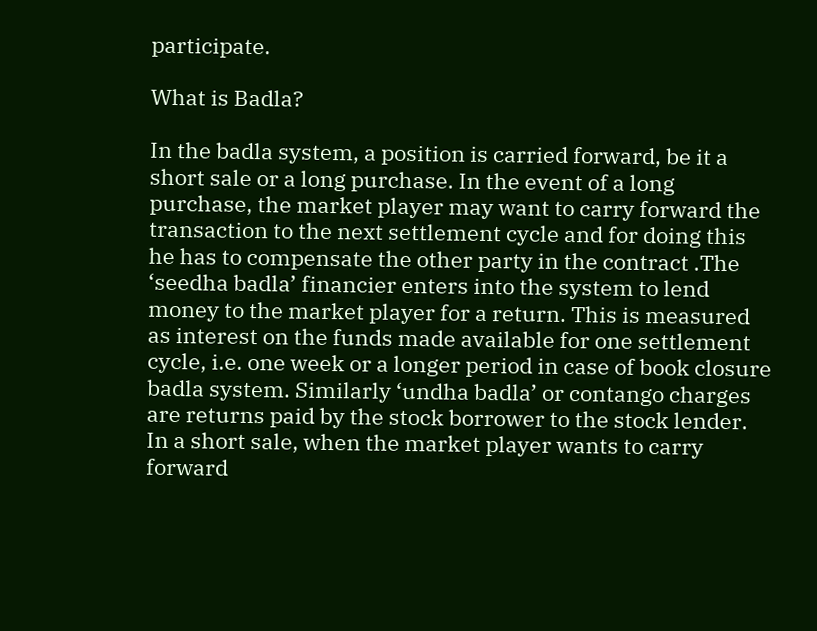participate.

What is Badla?

In the badla system, a position is carried forward, be it a short sale or a long purchase. In the event of a long purchase, the market player may want to carry forward the transaction to the next settlement cycle and for doing this he has to compensate the other party in the contract .The ‘seedha badla’ financier enters into the system to lend money to the market player for a return. This is measured as interest on the funds made available for one settlement cycle, i.e. one week or a longer period in case of book closure badla system. Similarly ‘undha badla’ or contango charges are returns paid by the stock borrower to the stock lender. In a short sale, when the market player wants to carry forward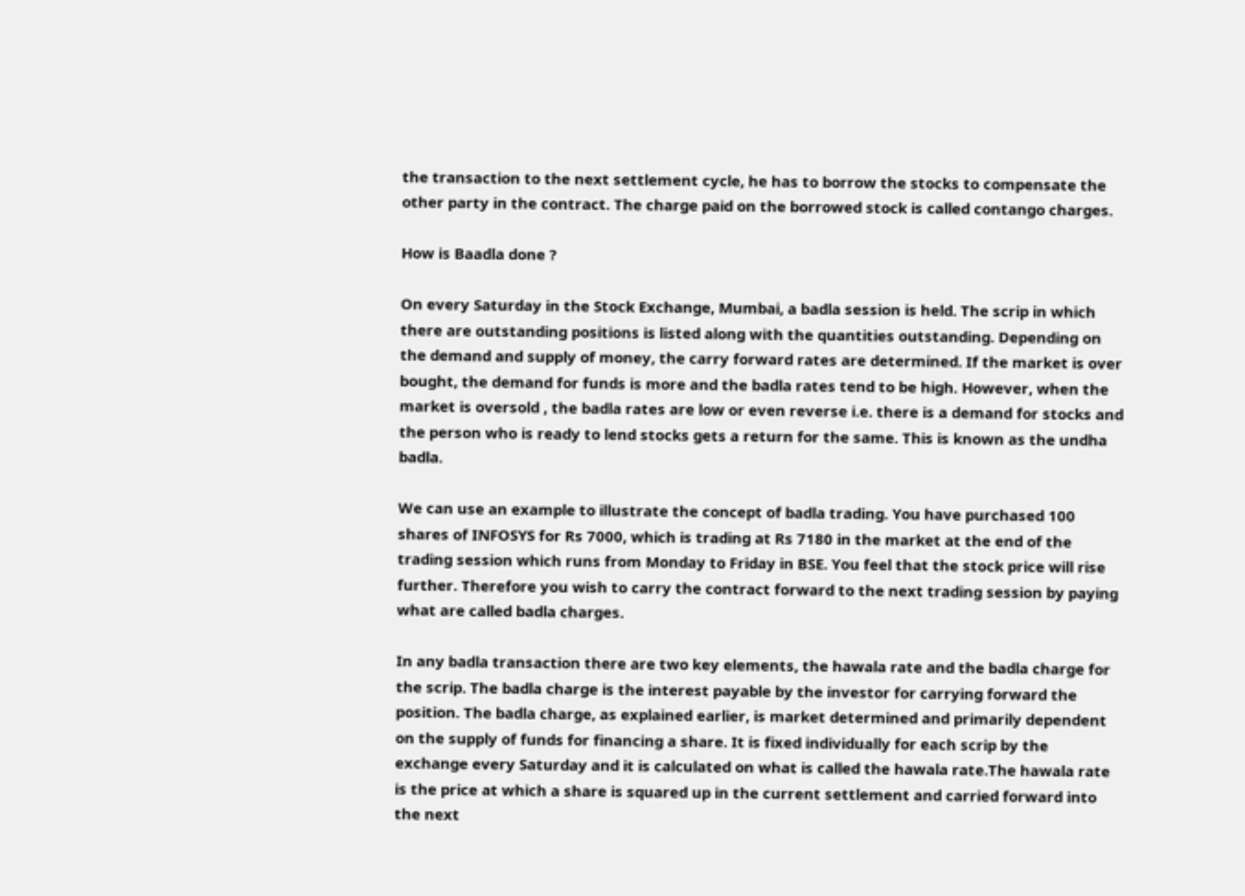the transaction to the next settlement cycle, he has to borrow the stocks to compensate the other party in the contract. The charge paid on the borrowed stock is called contango charges.

How is Baadla done ?

On every Saturday in the Stock Exchange, Mumbai, a badla session is held. The scrip in which there are outstanding positions is listed along with the quantities outstanding. Depending on the demand and supply of money, the carry forward rates are determined. If the market is over bought, the demand for funds is more and the badla rates tend to be high. However, when the market is oversold , the badla rates are low or even reverse i.e. there is a demand for stocks and the person who is ready to lend stocks gets a return for the same. This is known as the undha badla.

We can use an example to illustrate the concept of badla trading. You have purchased 100 shares of INFOSYS for Rs 7000, which is trading at Rs 7180 in the market at the end of the trading session which runs from Monday to Friday in BSE. You feel that the stock price will rise further. Therefore you wish to carry the contract forward to the next trading session by paying what are called badla charges.

In any badla transaction there are two key elements, the hawala rate and the badla charge for the scrip. The badla charge is the interest payable by the investor for carrying forward the position. The badla charge, as explained earlier, is market determined and primarily dependent on the supply of funds for financing a share. It is fixed individually for each scrip by the exchange every Saturday and it is calculated on what is called the hawala rate.The hawala rate is the price at which a share is squared up in the current settlement and carried forward into the next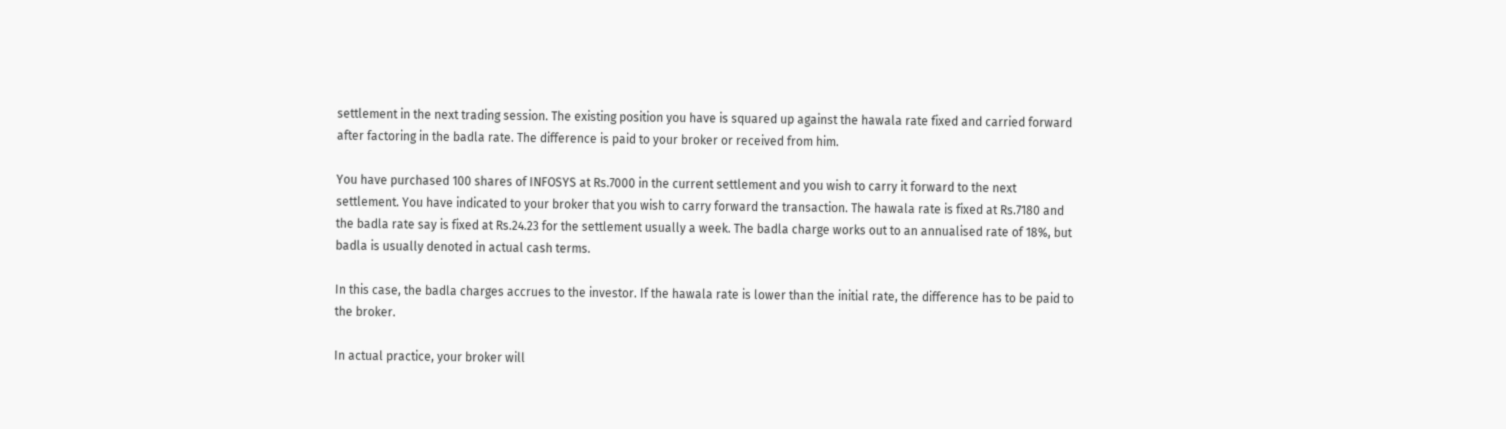settlement in the next trading session. The existing position you have is squared up against the hawala rate fixed and carried forward after factoring in the badla rate. The difference is paid to your broker or received from him.

You have purchased 100 shares of INFOSYS at Rs.7000 in the current settlement and you wish to carry it forward to the next settlement. You have indicated to your broker that you wish to carry forward the transaction. The hawala rate is fixed at Rs.7180 and the badla rate say is fixed at Rs.24.23 for the settlement usually a week. The badla charge works out to an annualised rate of 18%, but badla is usually denoted in actual cash terms.

In this case, the badla charges accrues to the investor. If the hawala rate is lower than the initial rate, the difference has to be paid to the broker.

In actual practice, your broker will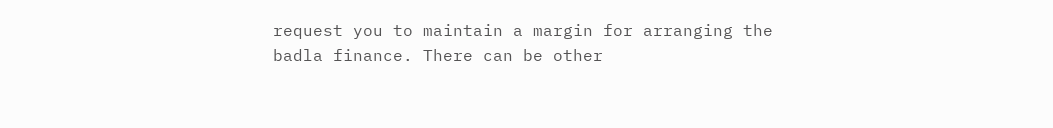request you to maintain a margin for arranging the badla finance. There can be other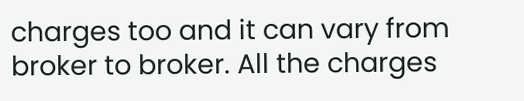charges too and it can vary from broker to broker. All the charges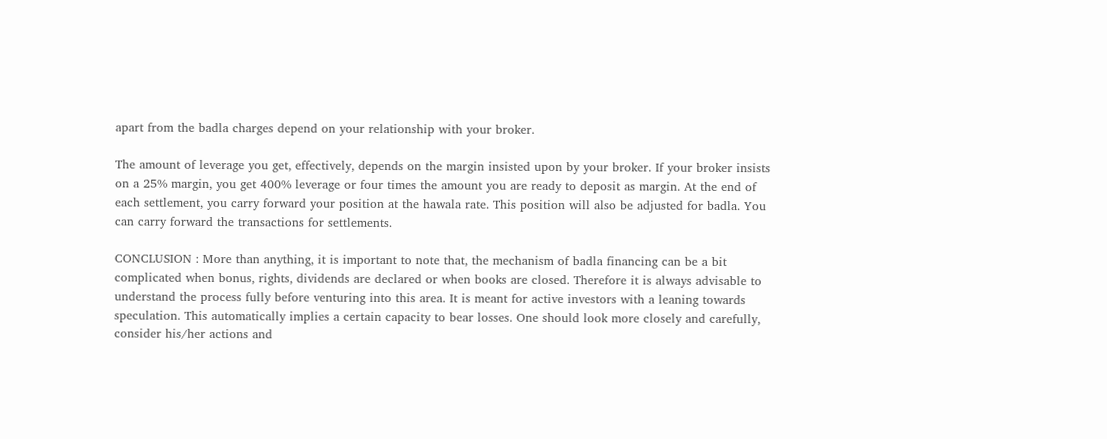apart from the badla charges depend on your relationship with your broker.

The amount of leverage you get, effectively, depends on the margin insisted upon by your broker. If your broker insists on a 25% margin, you get 400% leverage or four times the amount you are ready to deposit as margin. At the end of each settlement, you carry forward your position at the hawala rate. This position will also be adjusted for badla. You can carry forward the transactions for settlements.

CONCLUSION : More than anything, it is important to note that, the mechanism of badla financing can be a bit complicated when bonus, rights, dividends are declared or when books are closed. Therefore it is always advisable to understand the process fully before venturing into this area. It is meant for active investors with a leaning towards speculation. This automatically implies a certain capacity to bear losses. One should look more closely and carefully, consider his/her actions and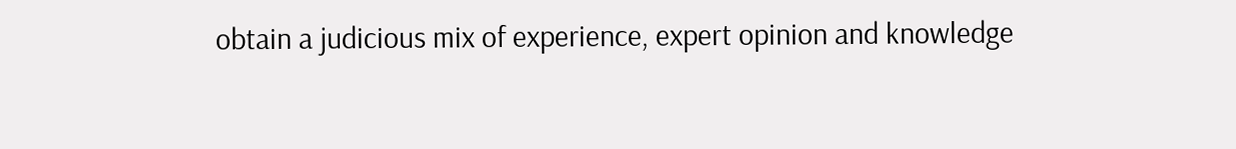obtain a judicious mix of experience, expert opinion and knowledge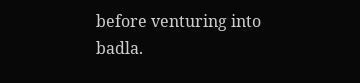before venturing into badla.